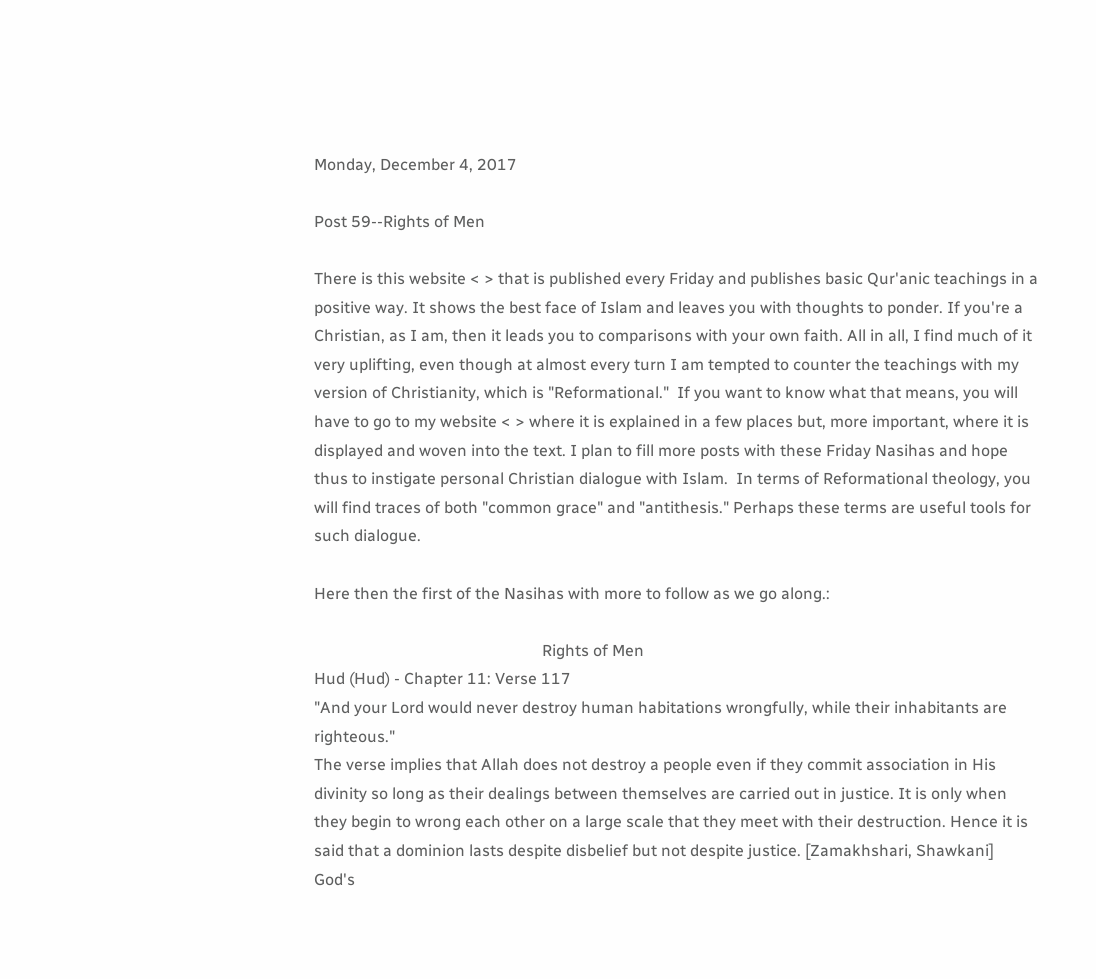Monday, December 4, 2017

Post 59--Rights of Men

There is this website < > that is published every Friday and publishes basic Qur'anic teachings in a positive way. It shows the best face of Islam and leaves you with thoughts to ponder. If you're a Christian, as I am, then it leads you to comparisons with your own faith. All in all, I find much of it very uplifting, even though at almost every turn I am tempted to counter the teachings with my version of Christianity, which is "Reformational."  If you want to know what that means, you will have to go to my website < > where it is explained in a few places but, more important, where it is displayed and woven into the text. I plan to fill more posts with these Friday Nasihas and hope thus to instigate personal Christian dialogue with Islam.  In terms of Reformational theology, you will find traces of both "common grace" and "antithesis." Perhaps these terms are useful tools for such dialogue.

Here then the first of the Nasihas with more to follow as we go along.:

                                                         Rights of Men
Hud (Hud) - Chapter 11: Verse 117
"And your Lord would never destroy human habitations wrongfully, while their inhabitants are righteous."
The verse implies that Allah does not destroy a people even if they commit association in His divinity so long as their dealings between themselves are carried out in justice. It is only when they begin to wrong each other on a large scale that they meet with their destruction. Hence it is said that a dominion lasts despite disbelief but not despite justice. [Zamakhshari, Shawkani]
God's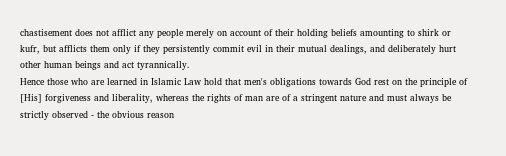chastisement does not afflict any people merely on account of their holding beliefs amounting to shirk or kufr, but afflicts them only if they persistently commit evil in their mutual dealings, and deliberately hurt other human beings and act tyrannically.
Hence those who are learned in Islamic Law hold that men's obligations towards God rest on the principle of [His] forgiveness and liberality, whereas the rights of man are of a stringent nature and must always be strictly observed - the obvious reason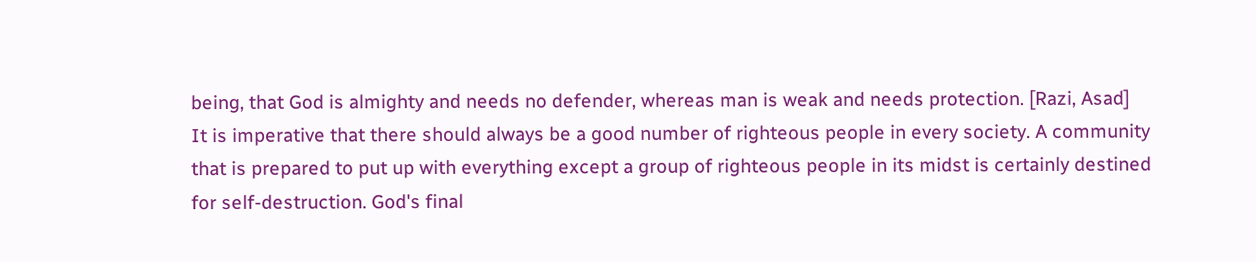being, that God is almighty and needs no defender, whereas man is weak and needs protection. [Razi, Asad]
It is imperative that there should always be a good number of righteous people in every society. A community that is prepared to put up with everything except a group of righteous people in its midst is certainly destined for self-destruction. God's final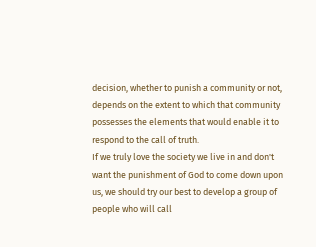decision, whether to punish a community or not, depends on the extent to which that community possesses the elements that would enable it to respond to the call of truth.
If we truly love the society we live in and don't want the punishment of God to come down upon us, we should try our best to develop a group of people who will call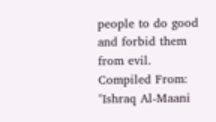people to do good and forbid them from evil.
Compiled From:
"Ishraq Al-Maani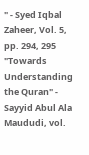" - Syed Iqbal Zaheer, Vol. 5, pp. 294, 295
"Towards Understanding the Quran" - Sayyid Abul Ala Maududi, vol.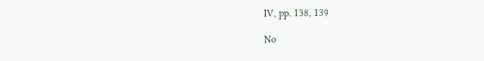IV, pp. 138, 139

No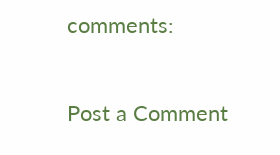comments:

Post a Comment